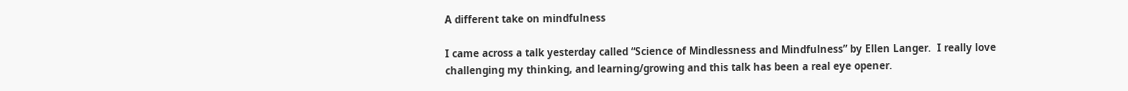A different take on mindfulness

I came across a talk yesterday called “Science of Mindlessness and Mindfulness” by Ellen Langer.  I really love challenging my thinking, and learning/growing and this talk has been a real eye opener.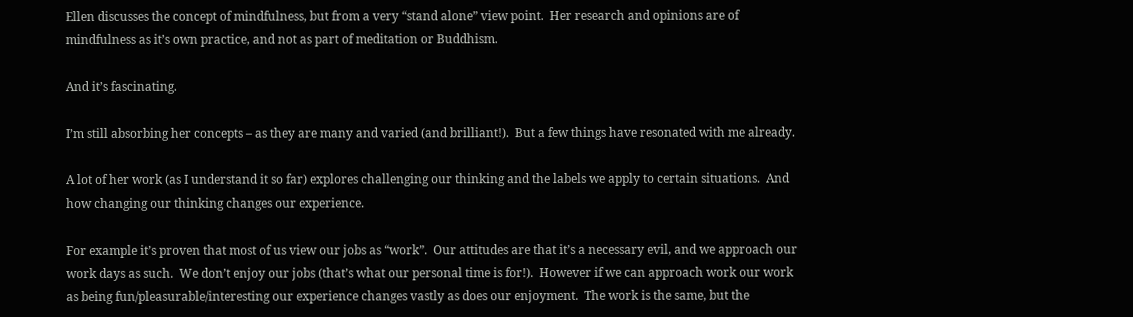Ellen discusses the concept of mindfulness, but from a very “stand alone” view point.  Her research and opinions are of mindfulness as it’s own practice, and not as part of meditation or Buddhism.

And it’s fascinating.

I’m still absorbing her concepts – as they are many and varied (and brilliant!).  But a few things have resonated with me already.

A lot of her work (as I understand it so far) explores challenging our thinking and the labels we apply to certain situations.  And how changing our thinking changes our experience.

For example it’s proven that most of us view our jobs as “work”.  Our attitudes are that it’s a necessary evil, and we approach our work days as such.  We don’t enjoy our jobs (that’s what our personal time is for!).  However if we can approach work our work as being fun/pleasurable/interesting our experience changes vastly as does our enjoyment.  The work is the same, but the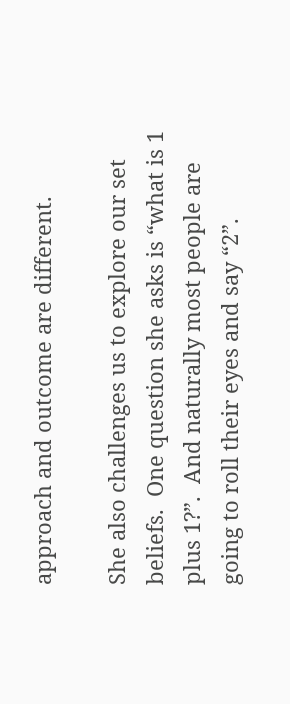approach and outcome are different.

She also challenges us to explore our set beliefs.  One question she asks is “what is 1 plus 1?”.  And naturally most people are going to roll their eyes and say “2”.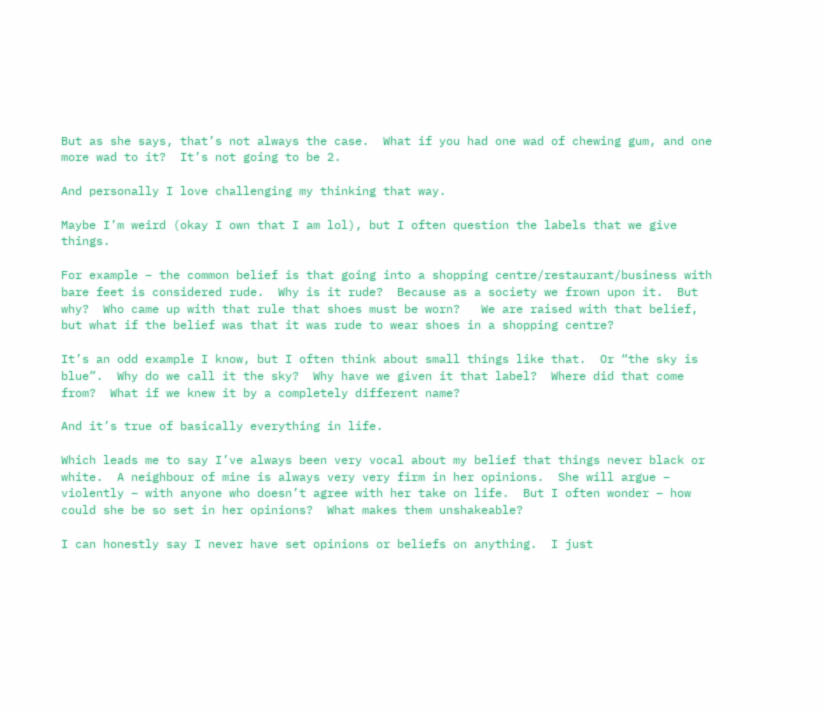But as she says, that’s not always the case.  What if you had one wad of chewing gum, and one more wad to it?  It’s not going to be 2.

And personally I love challenging my thinking that way.

Maybe I’m weird (okay I own that I am lol), but I often question the labels that we give things.

For example – the common belief is that going into a shopping centre/restaurant/business with bare feet is considered rude.  Why is it rude?  Because as a society we frown upon it.  But why?  Who came up with that rule that shoes must be worn?   We are raised with that belief, but what if the belief was that it was rude to wear shoes in a shopping centre?

It’s an odd example I know, but I often think about small things like that.  Or “the sky is blue”.  Why do we call it the sky?  Why have we given it that label?  Where did that come from?  What if we knew it by a completely different name?

And it’s true of basically everything in life.

Which leads me to say I’ve always been very vocal about my belief that things never black or white.  A neighbour of mine is always very very firm in her opinions.  She will argue – violently – with anyone who doesn’t agree with her take on life.  But I often wonder – how could she be so set in her opinions?  What makes them unshakeable?

I can honestly say I never have set opinions or beliefs on anything.  I just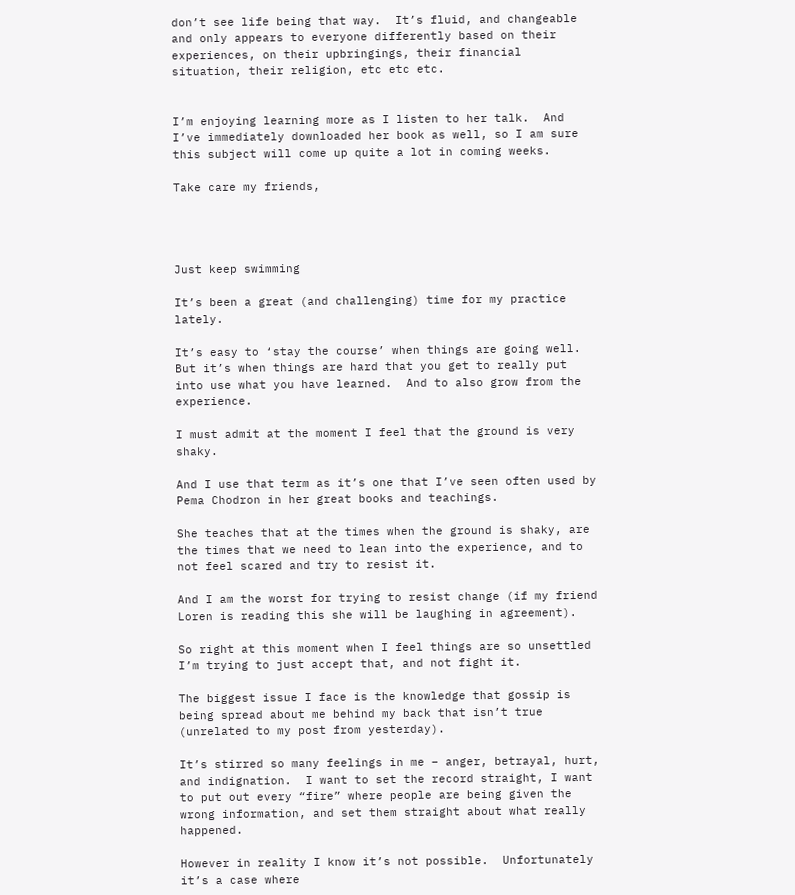don’t see life being that way.  It’s fluid, and changeable and only appears to everyone differently based on their experiences, on their upbringings, their financial situation, their religion, etc etc etc.


I’m enjoying learning more as I listen to her talk.  And I’ve immediately downloaded her book as well, so I am sure this subject will come up quite a lot in coming weeks.

Take care my friends,




Just keep swimming

It’s been a great (and challenging) time for my practice lately.

It’s easy to ‘stay the course’ when things are going well.  But it’s when things are hard that you get to really put into use what you have learned.  And to also grow from the experience.

I must admit at the moment I feel that the ground is very shaky.

And I use that term as it’s one that I’ve seen often used by Pema Chodron in her great books and teachings.

She teaches that at the times when the ground is shaky, are the times that we need to lean into the experience, and to not feel scared and try to resist it.

And I am the worst for trying to resist change (if my friend Loren is reading this she will be laughing in agreement).

So right at this moment when I feel things are so unsettled I’m trying to just accept that, and not fight it.

The biggest issue I face is the knowledge that gossip is being spread about me behind my back that isn’t true (unrelated to my post from yesterday).

It’s stirred so many feelings in me – anger, betrayal, hurt, and indignation.  I want to set the record straight, I want to put out every “fire” where people are being given the wrong information, and set them straight about what really happened.

However in reality I know it’s not possible.  Unfortunately it’s a case where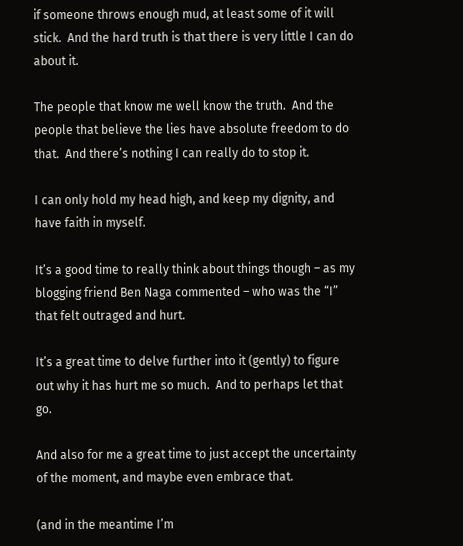if someone throws enough mud, at least some of it will stick.  And the hard truth is that there is very little I can do about it.

The people that know me well know the truth.  And the people that believe the lies have absolute freedom to do that.  And there’s nothing I can really do to stop it.

I can only hold my head high, and keep my dignity, and have faith in myself.

It’s a good time to really think about things though – as my blogging friend Ben Naga commented – who was the “I” that felt outraged and hurt.

It’s a great time to delve further into it (gently) to figure out why it has hurt me so much.  And to perhaps let that go.

And also for me a great time to just accept the uncertainty of the moment, and maybe even embrace that.

(and in the meantime I’m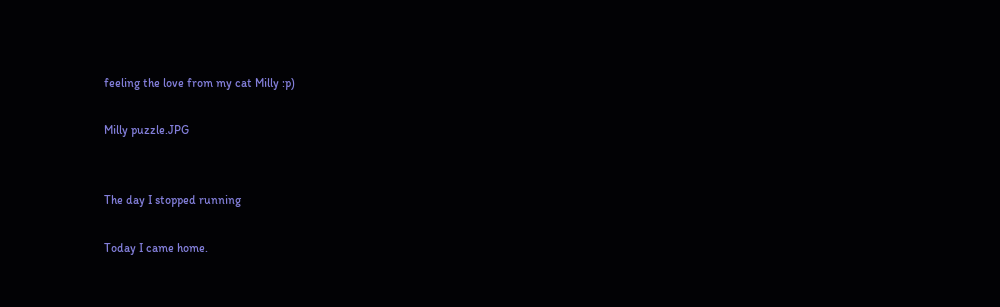feeling the love from my cat Milly :p)

Milly puzzle.JPG


The day I stopped running

Today I came home.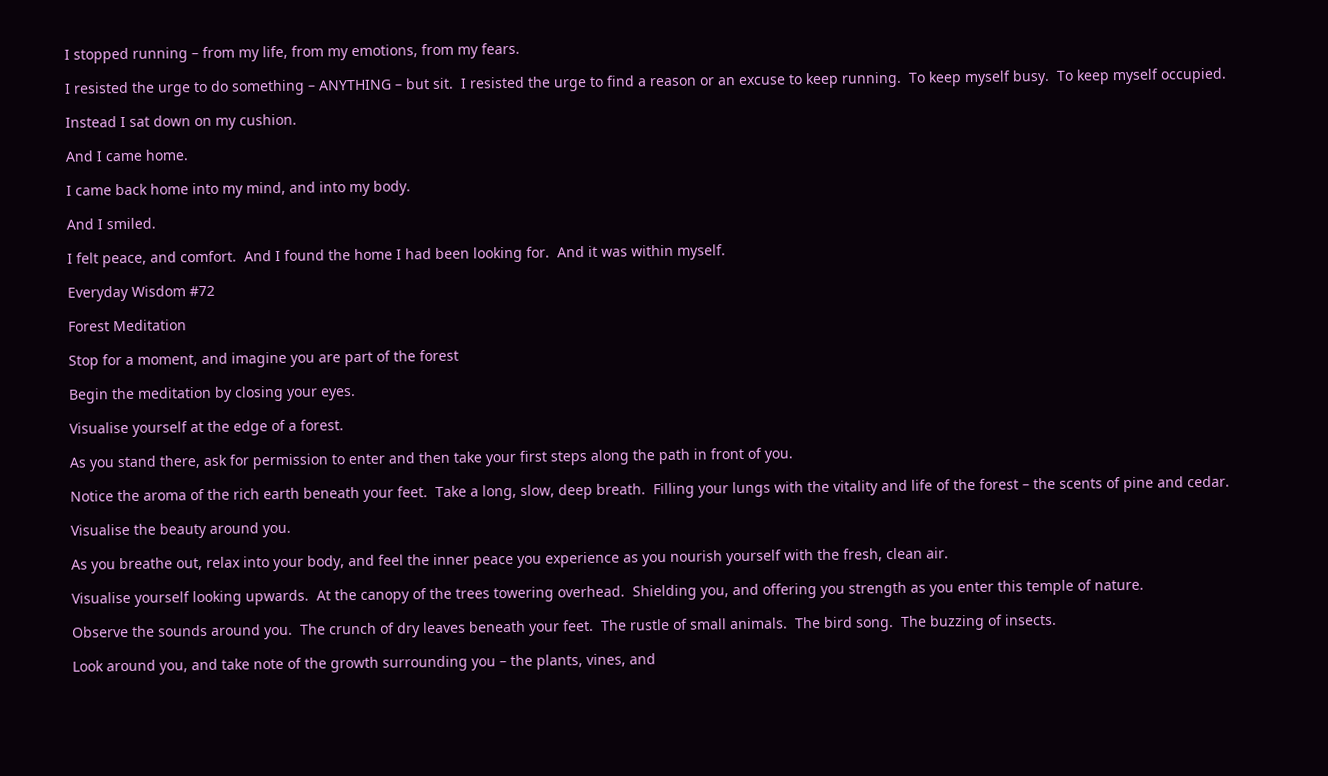I stopped running – from my life, from my emotions, from my fears.

I resisted the urge to do something – ANYTHING – but sit.  I resisted the urge to find a reason or an excuse to keep running.  To keep myself busy.  To keep myself occupied.

Instead I sat down on my cushion.

And I came home.

I came back home into my mind, and into my body.

And I smiled.

I felt peace, and comfort.  And I found the home I had been looking for.  And it was within myself.

Everyday Wisdom #72

Forest Meditation

Stop for a moment, and imagine you are part of the forest

Begin the meditation by closing your eyes.

Visualise yourself at the edge of a forest.

As you stand there, ask for permission to enter and then take your first steps along the path in front of you.

Notice the aroma of the rich earth beneath your feet.  Take a long, slow, deep breath.  Filling your lungs with the vitality and life of the forest – the scents of pine and cedar.

Visualise the beauty around you.

As you breathe out, relax into your body, and feel the inner peace you experience as you nourish yourself with the fresh, clean air.

Visualise yourself looking upwards.  At the canopy of the trees towering overhead.  Shielding you, and offering you strength as you enter this temple of nature.

Observe the sounds around you.  The crunch of dry leaves beneath your feet.  The rustle of small animals.  The bird song.  The buzzing of insects.

Look around you, and take note of the growth surrounding you – the plants, vines, and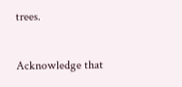trees.

Acknowledge that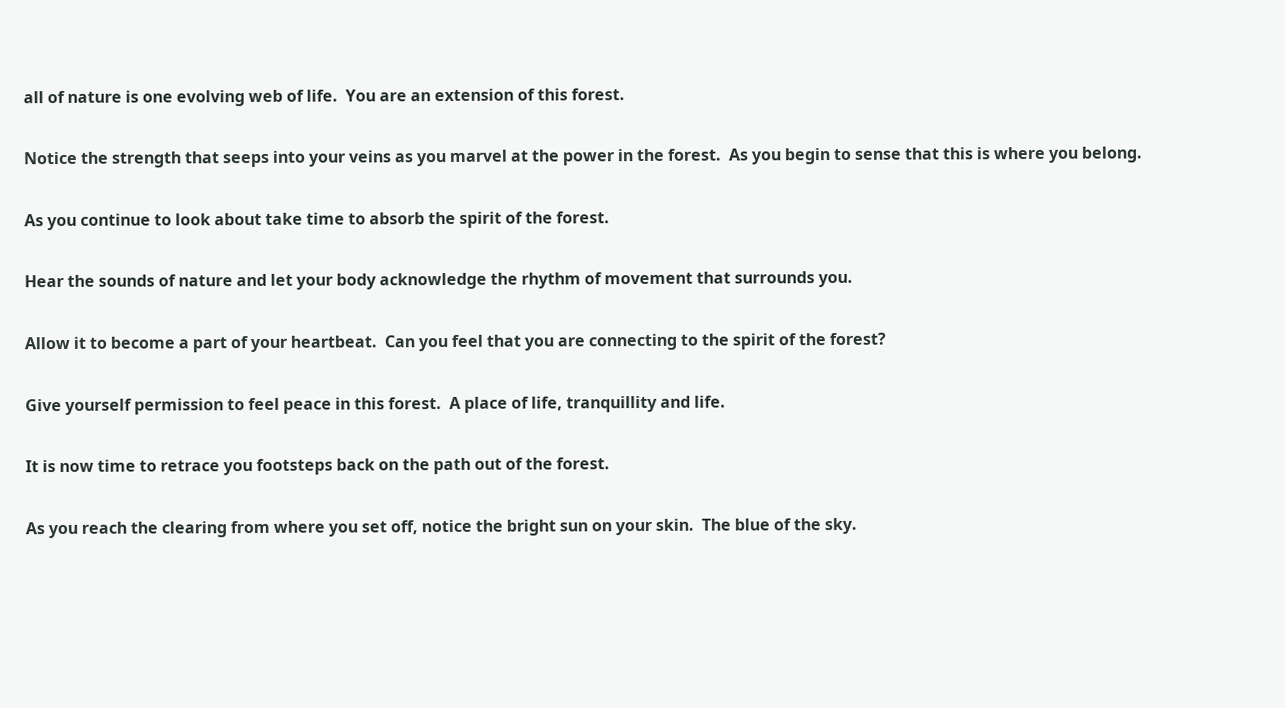all of nature is one evolving web of life.  You are an extension of this forest.

Notice the strength that seeps into your veins as you marvel at the power in the forest.  As you begin to sense that this is where you belong.

As you continue to look about take time to absorb the spirit of the forest.

Hear the sounds of nature and let your body acknowledge the rhythm of movement that surrounds you.

Allow it to become a part of your heartbeat.  Can you feel that you are connecting to the spirit of the forest?

Give yourself permission to feel peace in this forest.  A place of life, tranquillity and life.

It is now time to retrace you footsteps back on the path out of the forest.

As you reach the clearing from where you set off, notice the bright sun on your skin.  The blue of the sky.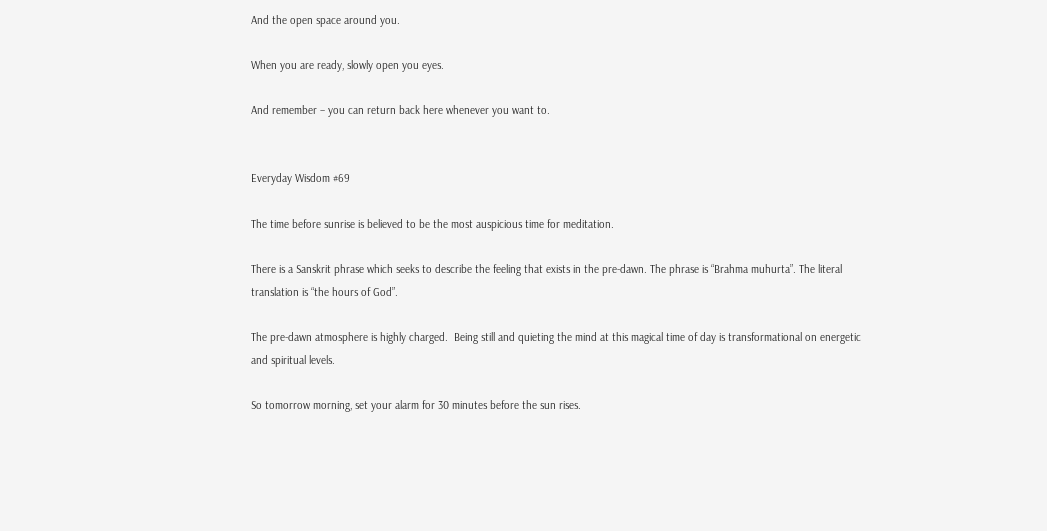And the open space around you.

When you are ready, slowly open you eyes.

And remember – you can return back here whenever you want to.


Everyday Wisdom #69

The time before sunrise is believed to be the most auspicious time for meditation.

There is a Sanskrit phrase which seeks to describe the feeling that exists in the pre-dawn. The phrase is “Brahma muhurta”. The literal translation is “the hours of God”.

The pre-dawn atmosphere is highly charged.  Being still and quieting the mind at this magical time of day is transformational on energetic and spiritual levels.

So tomorrow morning, set your alarm for 30 minutes before the sun rises.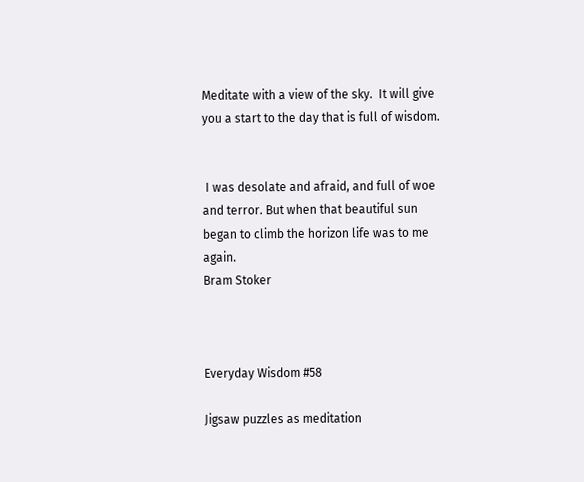Meditate with a view of the sky.  It will give you a start to the day that is full of wisdom.


 I was desolate and afraid, and full of woe and terror. But when that beautiful sun began to climb the horizon life was to me again.
Bram Stoker



Everyday Wisdom #58

Jigsaw puzzles as meditation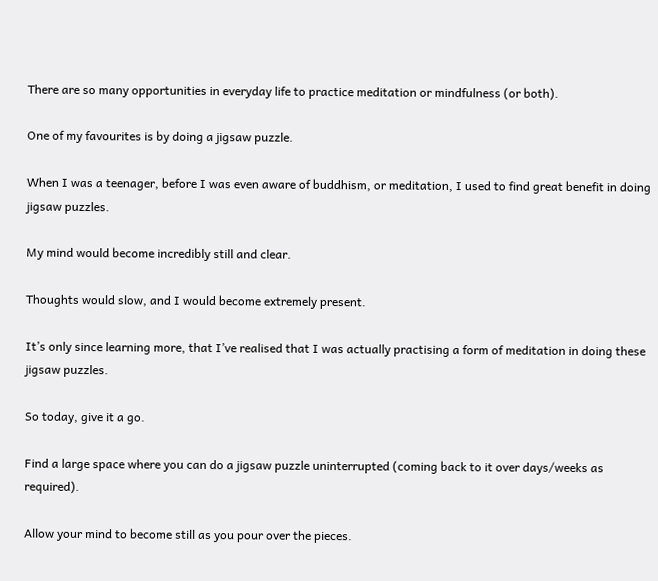There are so many opportunities in everyday life to practice meditation or mindfulness (or both).

One of my favourites is by doing a jigsaw puzzle.

When I was a teenager, before I was even aware of buddhism, or meditation, I used to find great benefit in doing jigsaw puzzles.

My mind would become incredibly still and clear.

Thoughts would slow, and I would become extremely present.

It’s only since learning more, that I’ve realised that I was actually practising a form of meditation in doing these jigsaw puzzles.

So today, give it a go.

Find a large space where you can do a jigsaw puzzle uninterrupted (coming back to it over days/weeks as required).

Allow your mind to become still as you pour over the pieces.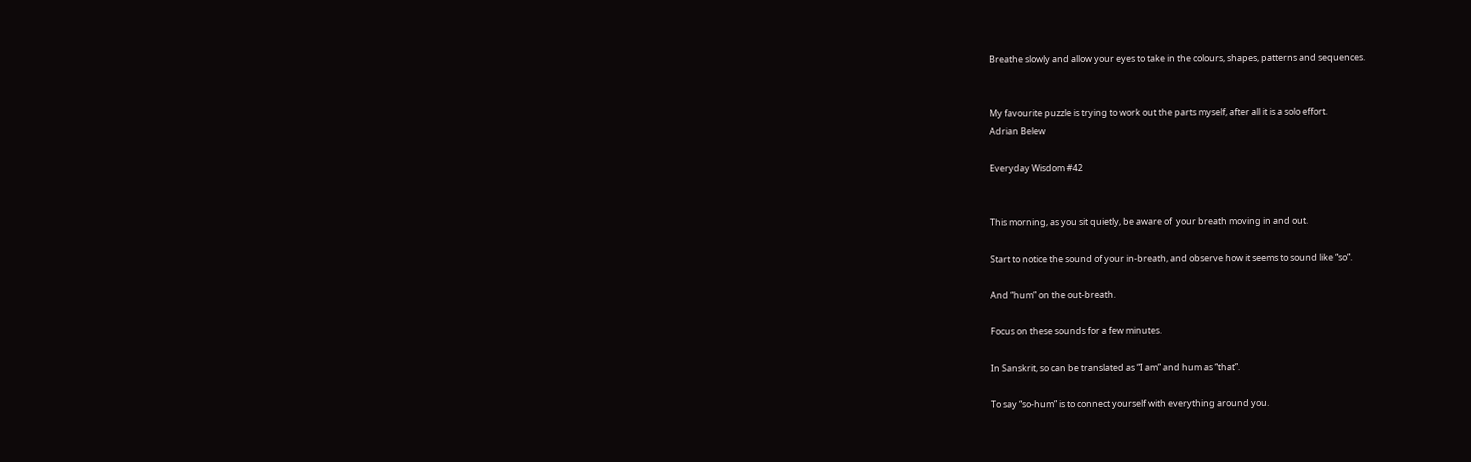Breathe slowly and allow your eyes to take in the colours, shapes, patterns and sequences.


My favourite puzzle is trying to work out the parts myself, after all it is a solo effort.
Adrian Belew

Everyday Wisdom #42


This morning, as you sit quietly, be aware of  your breath moving in and out.

Start to notice the sound of your in-breath, and observe how it seems to sound like “so”.

And “hum” on the out-breath.

Focus on these sounds for a few minutes.

In Sanskrit, so can be translated as “I am” and hum as “that”.

To say “so-hum” is to connect yourself with everything around you.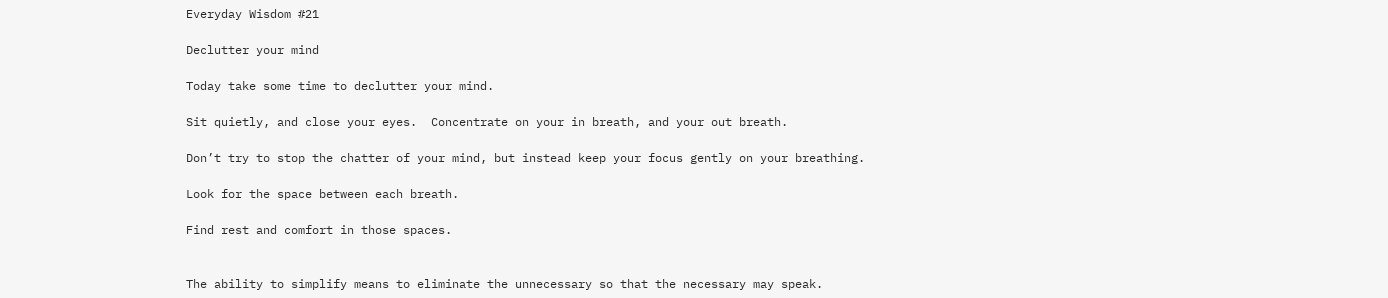Everyday Wisdom #21

Declutter your mind

Today take some time to declutter your mind.

Sit quietly, and close your eyes.  Concentrate on your in breath, and your out breath.

Don’t try to stop the chatter of your mind, but instead keep your focus gently on your breathing.

Look for the space between each breath.

Find rest and comfort in those spaces.


The ability to simplify means to eliminate the unnecessary so that the necessary may speak.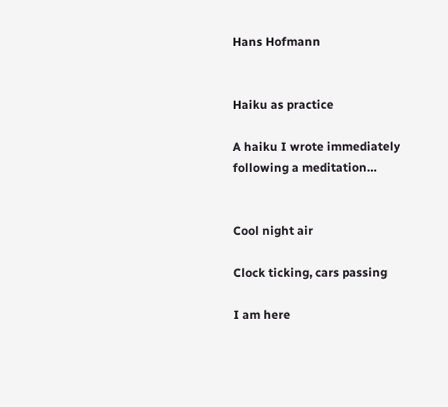Hans Hofmann


Haiku as practice

A haiku I wrote immediately following a meditation…


Cool night air

Clock ticking, cars passing

I am here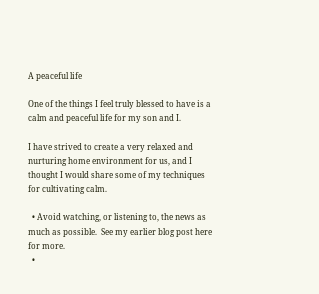A peaceful life

One of the things I feel truly blessed to have is a calm and peaceful life for my son and I.

I have strived to create a very relaxed and nurturing home environment for us, and I thought I would share some of my techniques for cultivating calm.

  • Avoid watching, or listening to, the news as much as possible.  See my earlier blog post here for more.
  •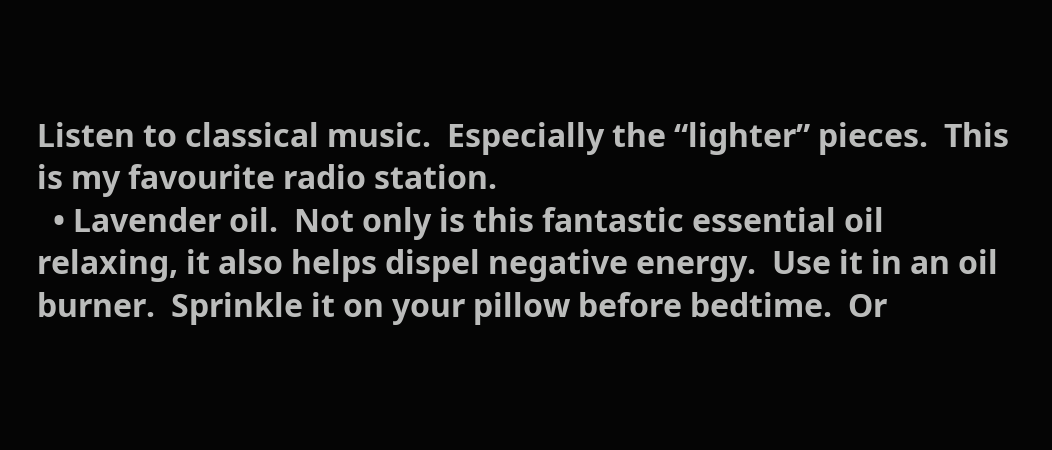Listen to classical music.  Especially the “lighter” pieces.  This is my favourite radio station.
  • Lavender oil.  Not only is this fantastic essential oil relaxing, it also helps dispel negative energy.  Use it in an oil burner.  Sprinkle it on your pillow before bedtime.  Or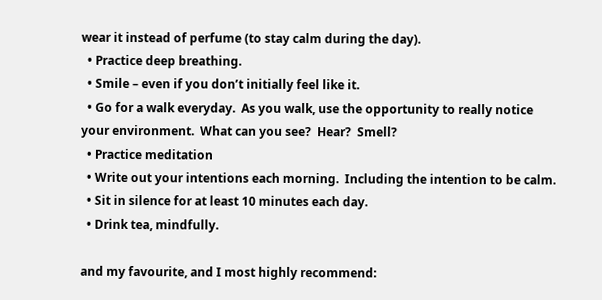wear it instead of perfume (to stay calm during the day).
  • Practice deep breathing.
  • Smile – even if you don’t initially feel like it.
  • Go for a walk everyday.  As you walk, use the opportunity to really notice your environment.  What can you see?  Hear?  Smell?
  • Practice meditation
  • Write out your intentions each morning.  Including the intention to be calm.
  • Sit in silence for at least 10 minutes each day.
  • Drink tea, mindfully.

and my favourite, and I most highly recommend: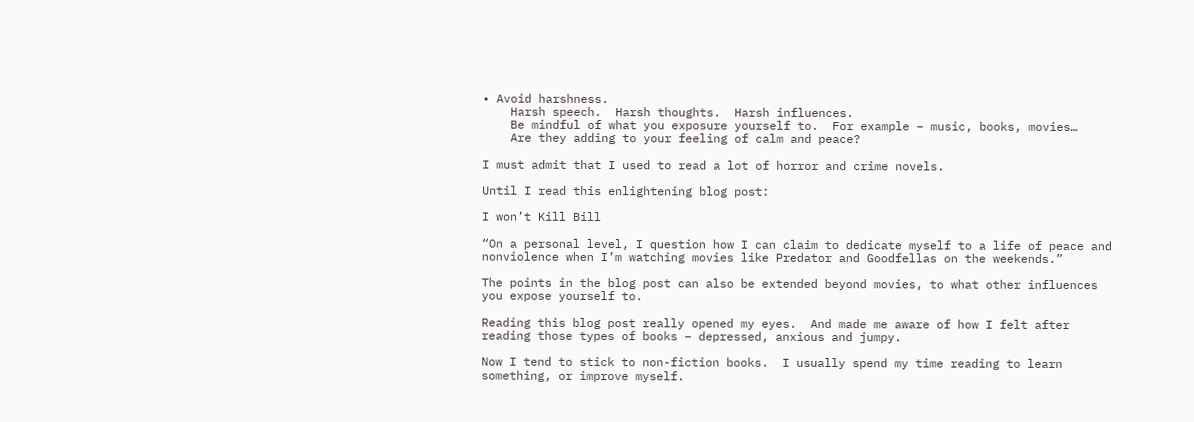• Avoid harshness.
    Harsh speech.  Harsh thoughts.  Harsh influences.
    Be mindful of what you exposure yourself to.  For example – music, books, movies…
    Are they adding to your feeling of calm and peace?

I must admit that I used to read a lot of horror and crime novels.

Until I read this enlightening blog post:

I won’t Kill Bill

“On a personal level, I question how I can claim to dedicate myself to a life of peace and nonviolence when I’m watching movies like Predator and Goodfellas on the weekends.”

The points in the blog post can also be extended beyond movies, to what other influences you expose yourself to.

Reading this blog post really opened my eyes.  And made me aware of how I felt after reading those types of books – depressed, anxious and jumpy.

Now I tend to stick to non-fiction books.  I usually spend my time reading to learn something, or improve myself.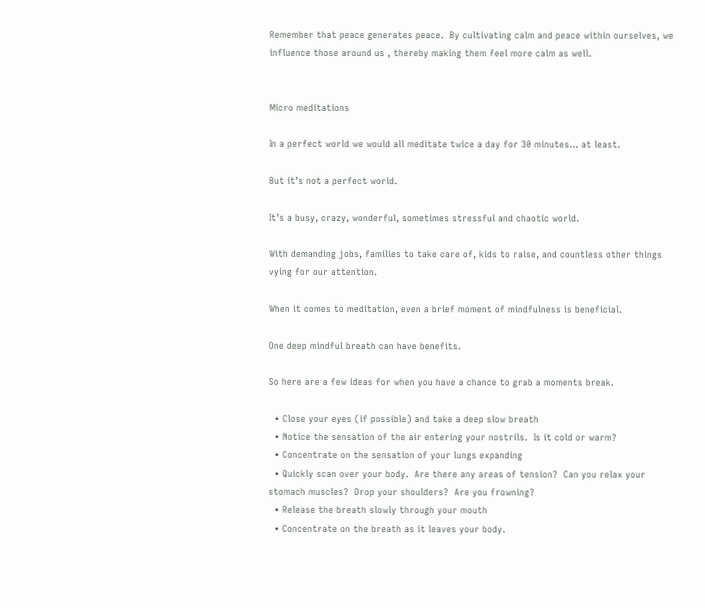Remember that peace generates peace.  By cultivating calm and peace within ourselves, we influence those around us , thereby making them feel more calm as well.


Micro meditations

In a perfect world we would all meditate twice a day for 30 minutes… at least.

But it’s not a perfect world.

It’s a busy, crazy, wonderful, sometimes stressful and chaotic world.

With demanding jobs, families to take care of, kids to raise, and countless other things vying for our attention.

When it comes to meditation, even a brief moment of mindfulness is beneficial.

One deep mindful breath can have benefits.

So here are a few ideas for when you have a chance to grab a moments break.

  • Close your eyes (if possible) and take a deep slow breath
  • Notice the sensation of the air entering your nostrils.  Is it cold or warm?
  • Concentrate on the sensation of your lungs expanding
  • Quickly scan over your body.  Are there any areas of tension?  Can you relax your stomach muscles?  Drop your shoulders?  Are you frowning?
  • Release the breath slowly through your mouth
  • Concentrate on the breath as it leaves your body.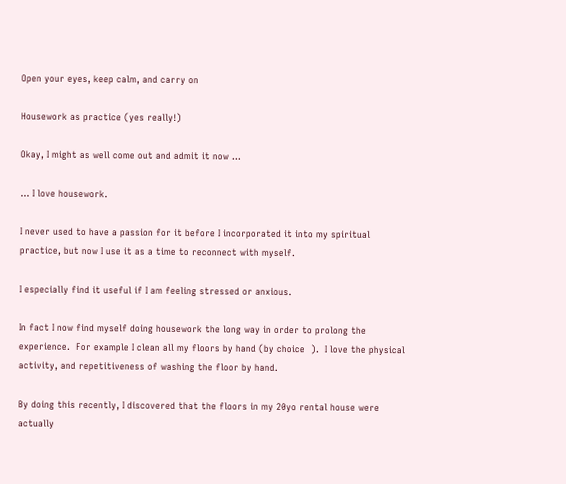Open your eyes, keep calm, and carry on

Housework as practice (yes really!)

Okay, I might as well come out and admit it now …

… I love housework.

I never used to have a passion for it before I incorporated it into my spiritual practice, but now I use it as a time to reconnect with myself.

I especially find it useful if I am feeling stressed or anxious.

In fact I now find myself doing housework the long way in order to prolong the experience.  For example I clean all my floors by hand (by choice  ).  I love the physical activity, and repetitiveness of washing the floor by hand.

By doing this recently, I discovered that the floors in my 20yo rental house were actually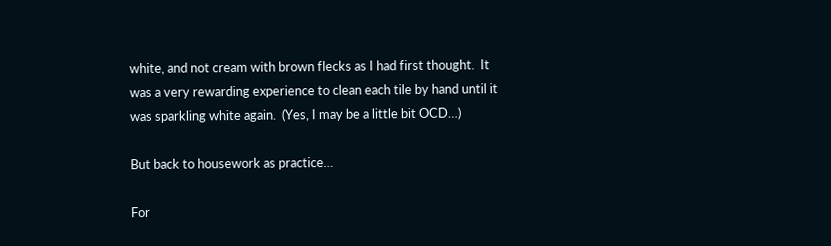white, and not cream with brown flecks as I had first thought.  It was a very rewarding experience to clean each tile by hand until it was sparkling white again.  (Yes, I may be a little bit OCD…)

But back to housework as practice…

For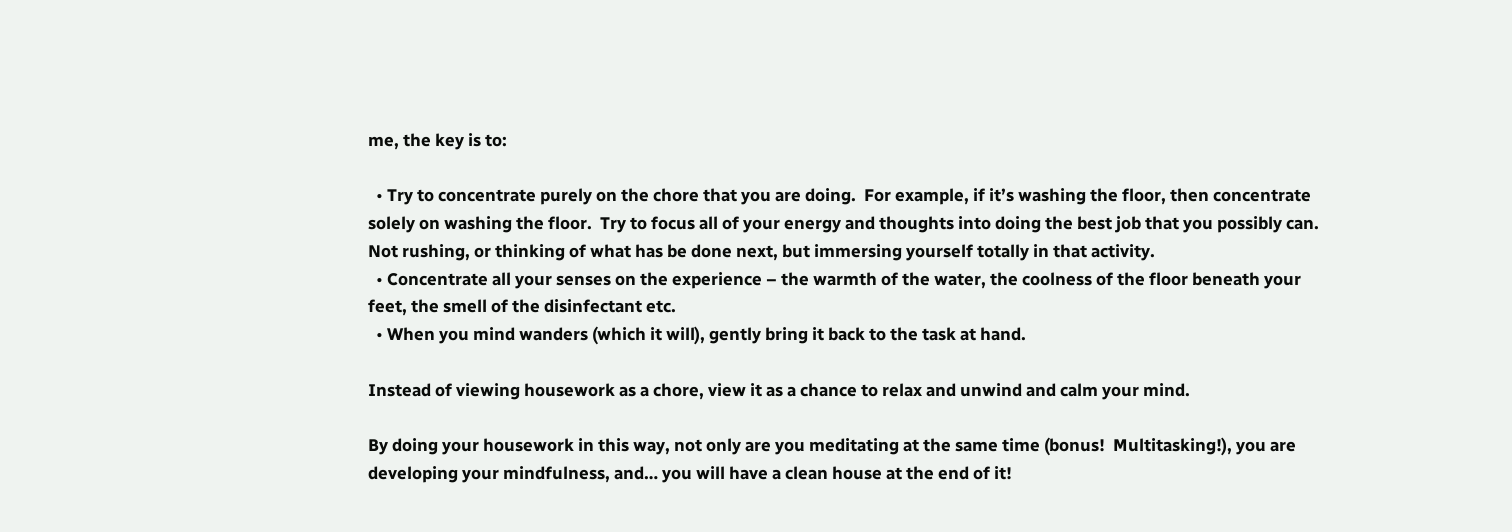me, the key is to:

  • Try to concentrate purely on the chore that you are doing.  For example, if it’s washing the floor, then concentrate solely on washing the floor.  Try to focus all of your energy and thoughts into doing the best job that you possibly can.  Not rushing, or thinking of what has be done next, but immersing yourself totally in that activity.
  • Concentrate all your senses on the experience – the warmth of the water, the coolness of the floor beneath your feet, the smell of the disinfectant etc.
  • When you mind wanders (which it will), gently bring it back to the task at hand.

Instead of viewing housework as a chore, view it as a chance to relax and unwind and calm your mind.

By doing your housework in this way, not only are you meditating at the same time (bonus!  Multitasking!), you are developing your mindfulness, and… you will have a clean house at the end of it!